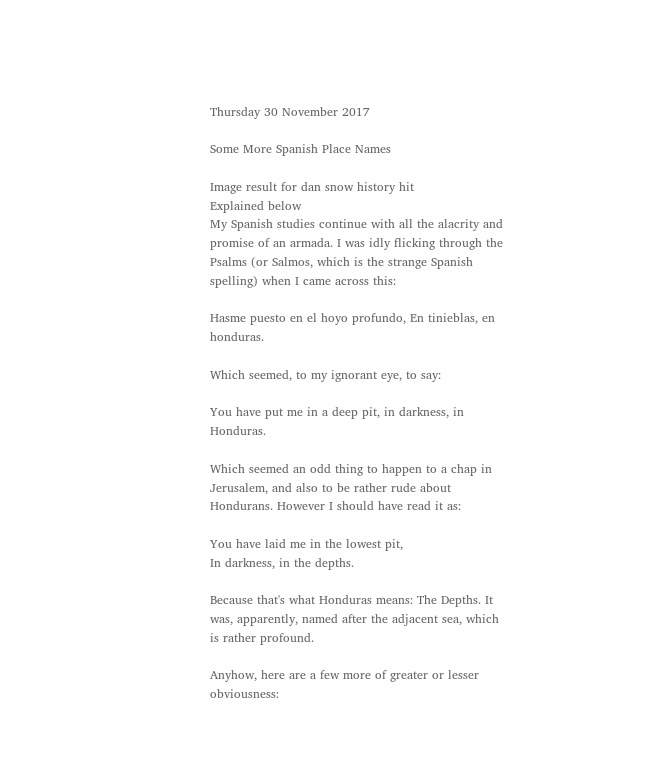Thursday 30 November 2017

Some More Spanish Place Names

Image result for dan snow history hit
Explained below
My Spanish studies continue with all the alacrity and promise of an armada. I was idly flicking through the Psalms (or Salmos, which is the strange Spanish spelling) when I came across this:

Hasme puesto en el hoyo profundo, En tinieblas, en honduras.

Which seemed, to my ignorant eye, to say:

You have put me in a deep pit, in darkness, in Honduras.

Which seemed an odd thing to happen to a chap in Jerusalem, and also to be rather rude about Hondurans. However I should have read it as:

You have laid me in the lowest pit,
In darkness, in the depths.

Because that's what Honduras means: The Depths. It was, apparently, named after the adjacent sea, which is rather profound.

Anyhow, here are a few more of greater or lesser obviousness: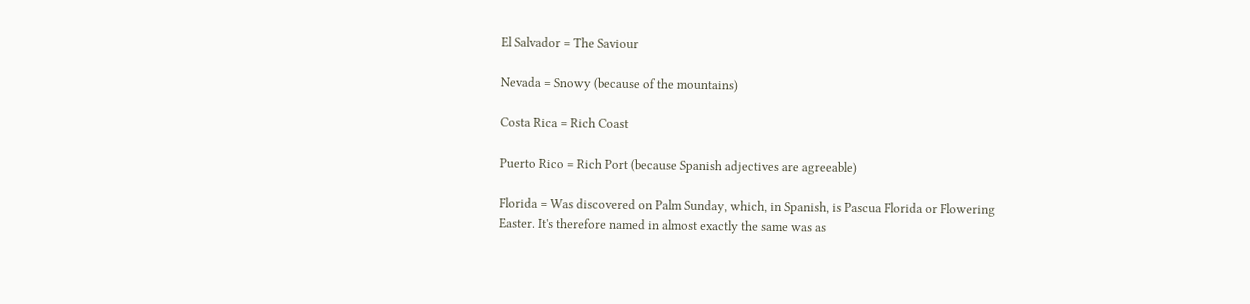El Salvador = The Saviour

Nevada = Snowy (because of the mountains)

Costa Rica = Rich Coast

Puerto Rico = Rich Port (because Spanish adjectives are agreeable)

Florida = Was discovered on Palm Sunday, which, in Spanish, is Pascua Florida or Flowering Easter. It's therefore named in almost exactly the same was as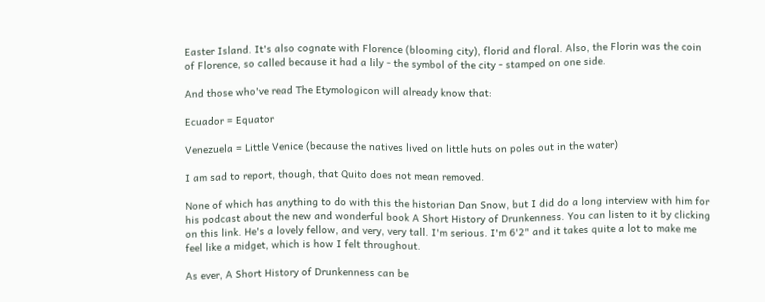Easter Island. It's also cognate with Florence (blooming city), florid and floral. Also, the Florin was the coin of Florence, so called because it had a lily - the symbol of the city - stamped on one side.

And those who've read The Etymologicon will already know that:

Ecuador = Equator

Venezuela = Little Venice (because the natives lived on little huts on poles out in the water)

I am sad to report, though, that Quito does not mean removed.

None of which has anything to do with this the historian Dan Snow, but I did do a long interview with him for his podcast about the new and wonderful book A Short History of Drunkenness. You can listen to it by clicking on this link. He's a lovely fellow, and very, very tall. I'm serious. I'm 6'2" and it takes quite a lot to make me feel like a midget, which is how I felt throughout.

As ever, A Short History of Drunkenness can be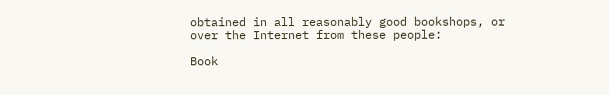obtained in all reasonably good bookshops, or over the Internet from these people:

Book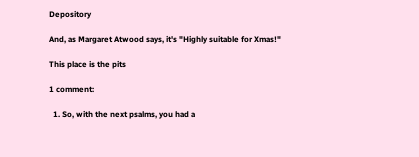Depository

And, as Margaret Atwood says, it's "Highly suitable for Xmas!"

This place is the pits

1 comment:

  1. So, with the next psalms, you had a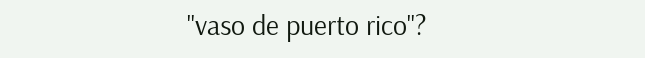"vaso de puerto rico"?